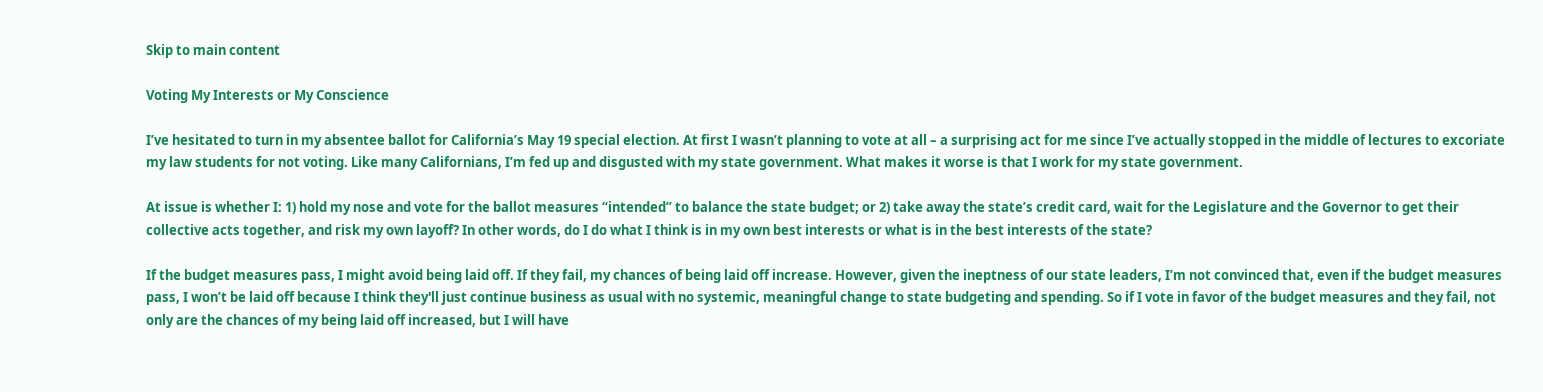Skip to main content

Voting My Interests or My Conscience

I’ve hesitated to turn in my absentee ballot for California’s May 19 special election. At first I wasn’t planning to vote at all – a surprising act for me since I’ve actually stopped in the middle of lectures to excoriate my law students for not voting. Like many Californians, I’m fed up and disgusted with my state government. What makes it worse is that I work for my state government.

At issue is whether I: 1) hold my nose and vote for the ballot measures “intended” to balance the state budget; or 2) take away the state’s credit card, wait for the Legislature and the Governor to get their collective acts together, and risk my own layoff? In other words, do I do what I think is in my own best interests or what is in the best interests of the state?

If the budget measures pass, I might avoid being laid off. If they fail, my chances of being laid off increase. However, given the ineptness of our state leaders, I’m not convinced that, even if the budget measures pass, I won’t be laid off because I think they'll just continue business as usual with no systemic, meaningful change to state budgeting and spending. So if I vote in favor of the budget measures and they fail, not only are the chances of my being laid off increased, but I will have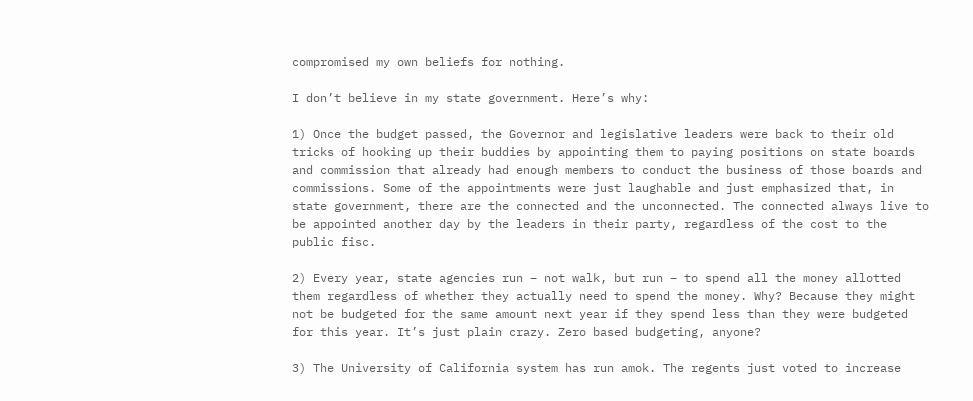compromised my own beliefs for nothing.

I don’t believe in my state government. Here’s why:

1) Once the budget passed, the Governor and legislative leaders were back to their old tricks of hooking up their buddies by appointing them to paying positions on state boards and commission that already had enough members to conduct the business of those boards and commissions. Some of the appointments were just laughable and just emphasized that, in state government, there are the connected and the unconnected. The connected always live to be appointed another day by the leaders in their party, regardless of the cost to the public fisc.

2) Every year, state agencies run – not walk, but run – to spend all the money allotted them regardless of whether they actually need to spend the money. Why? Because they might not be budgeted for the same amount next year if they spend less than they were budgeted for this year. It’s just plain crazy. Zero based budgeting, anyone?

3) The University of California system has run amok. The regents just voted to increase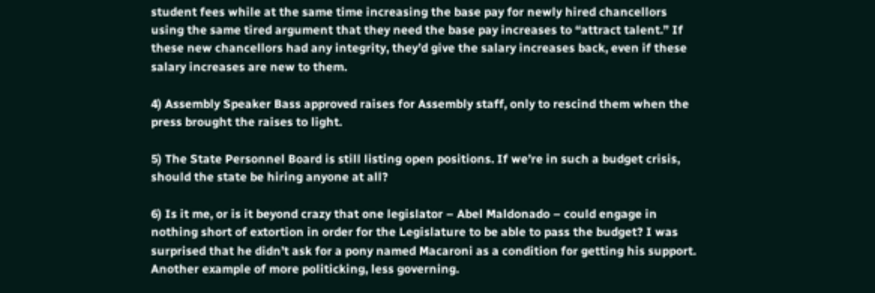student fees while at the same time increasing the base pay for newly hired chancellors using the same tired argument that they need the base pay increases to “attract talent.” If these new chancellors had any integrity, they’d give the salary increases back, even if these salary increases are new to them.

4) Assembly Speaker Bass approved raises for Assembly staff, only to rescind them when the press brought the raises to light.

5) The State Personnel Board is still listing open positions. If we’re in such a budget crisis, should the state be hiring anyone at all?

6) Is it me, or is it beyond crazy that one legislator – Abel Maldonado – could engage in nothing short of extortion in order for the Legislature to be able to pass the budget? I was surprised that he didn’t ask for a pony named Macaroni as a condition for getting his support. Another example of more politicking, less governing.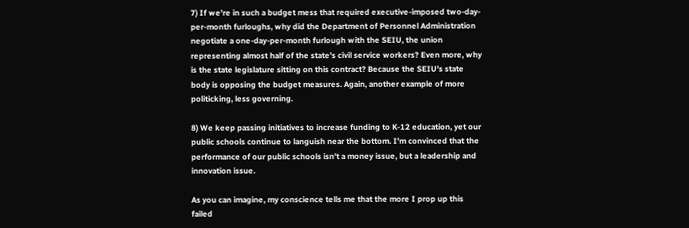7) If we're in such a budget mess that required executive-imposed two-day-per-month furloughs, why did the Department of Personnel Administration negotiate a one-day-per-month furlough with the SEIU, the union representing almost half of the state's civil service workers? Even more, why is the state legislature sitting on this contract? Because the SEIU's state body is opposing the budget measures. Again, another example of more politicking, less governing.

8) We keep passing initiatives to increase funding to K-12 education, yet our public schools continue to languish near the bottom. I'm convinced that the performance of our public schools isn't a money issue, but a leadership and innovation issue.

As you can imagine, my conscience tells me that the more I prop up this failed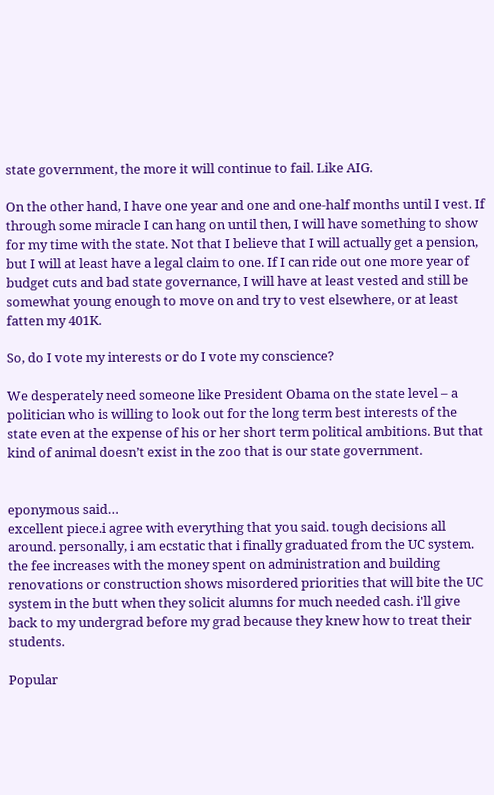state government, the more it will continue to fail. Like AIG.

On the other hand, I have one year and one and one-half months until I vest. If through some miracle I can hang on until then, I will have something to show for my time with the state. Not that I believe that I will actually get a pension, but I will at least have a legal claim to one. If I can ride out one more year of budget cuts and bad state governance, I will have at least vested and still be somewhat young enough to move on and try to vest elsewhere, or at least fatten my 401K.

So, do I vote my interests or do I vote my conscience?

We desperately need someone like President Obama on the state level – a politician who is willing to look out for the long term best interests of the state even at the expense of his or her short term political ambitions. But that kind of animal doesn’t exist in the zoo that is our state government.


eponymous said…
excellent piece.i agree with everything that you said. tough decisions all around. personally, i am ecstatic that i finally graduated from the UC system. the fee increases with the money spent on administration and building renovations or construction shows misordered priorities that will bite the UC system in the butt when they solicit alumns for much needed cash. i'll give back to my undergrad before my grad because they knew how to treat their students.

Popular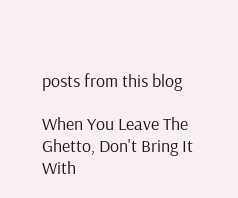posts from this blog

When You Leave The Ghetto, Don't Bring It With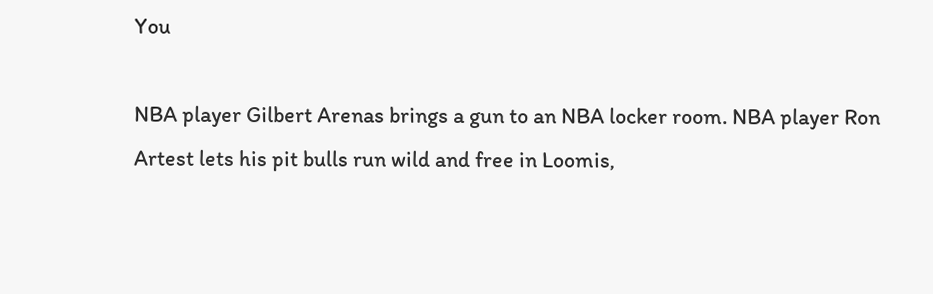You

NBA player Gilbert Arenas brings a gun to an NBA locker room. NBA player Ron Artest lets his pit bulls run wild and free in Loomis,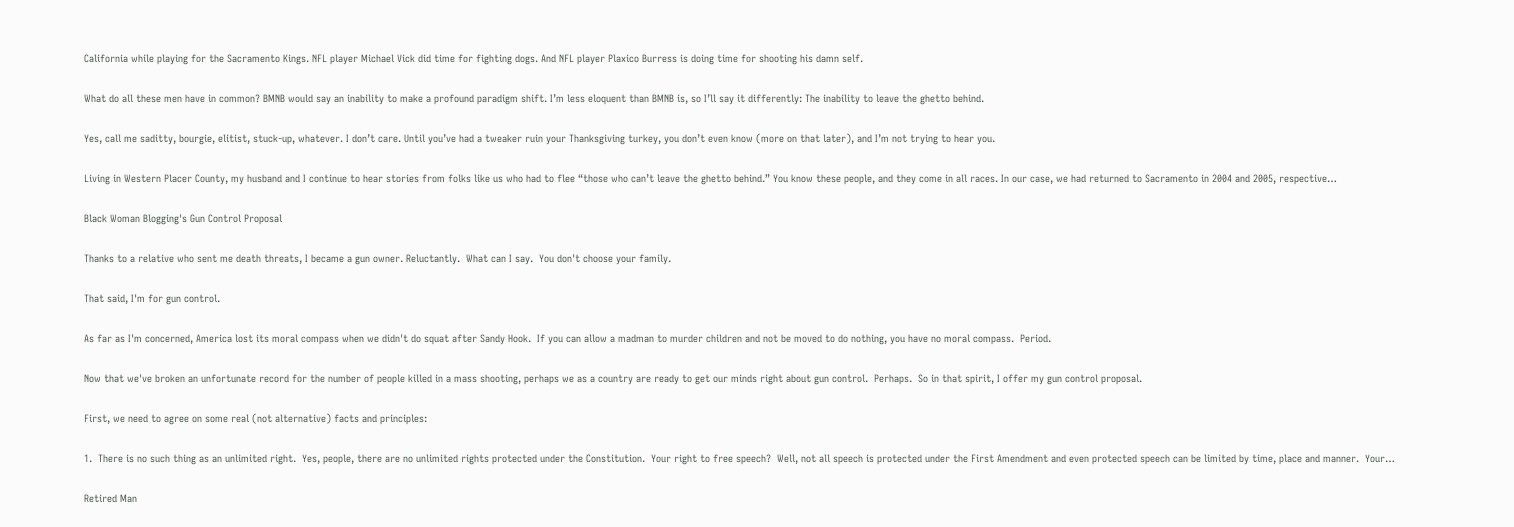California while playing for the Sacramento Kings. NFL player Michael Vick did time for fighting dogs. And NFL player Plaxico Burress is doing time for shooting his damn self.

What do all these men have in common? BMNB would say an inability to make a profound paradigm shift. I’m less eloquent than BMNB is, so I’ll say it differently: The inability to leave the ghetto behind.

Yes, call me saditty, bourgie, elitist, stuck-up, whatever. I don’t care. Until you’ve had a tweaker ruin your Thanksgiving turkey, you don’t even know (more on that later), and I’m not trying to hear you.

Living in Western Placer County, my husband and I continue to hear stories from folks like us who had to flee “those who can’t leave the ghetto behind.” You know these people, and they come in all races. In our case, we had returned to Sacramento in 2004 and 2005, respective…

Black Woman Blogging's Gun Control Proposal

Thanks to a relative who sent me death threats, I became a gun owner. Reluctantly.  What can I say.  You don't choose your family.

That said, I'm for gun control.

As far as I'm concerned, America lost its moral compass when we didn't do squat after Sandy Hook.  If you can allow a madman to murder children and not be moved to do nothing, you have no moral compass.  Period.

Now that we've broken an unfortunate record for the number of people killed in a mass shooting, perhaps we as a country are ready to get our minds right about gun control.  Perhaps.  So in that spirit, I offer my gun control proposal.

First, we need to agree on some real (not alternative) facts and principles:

1.  There is no such thing as an unlimited right.  Yes, people, there are no unlimited rights protected under the Constitution.  Your right to free speech?  Well, not all speech is protected under the First Amendment and even protected speech can be limited by time, place and manner.  Your…

Retired Man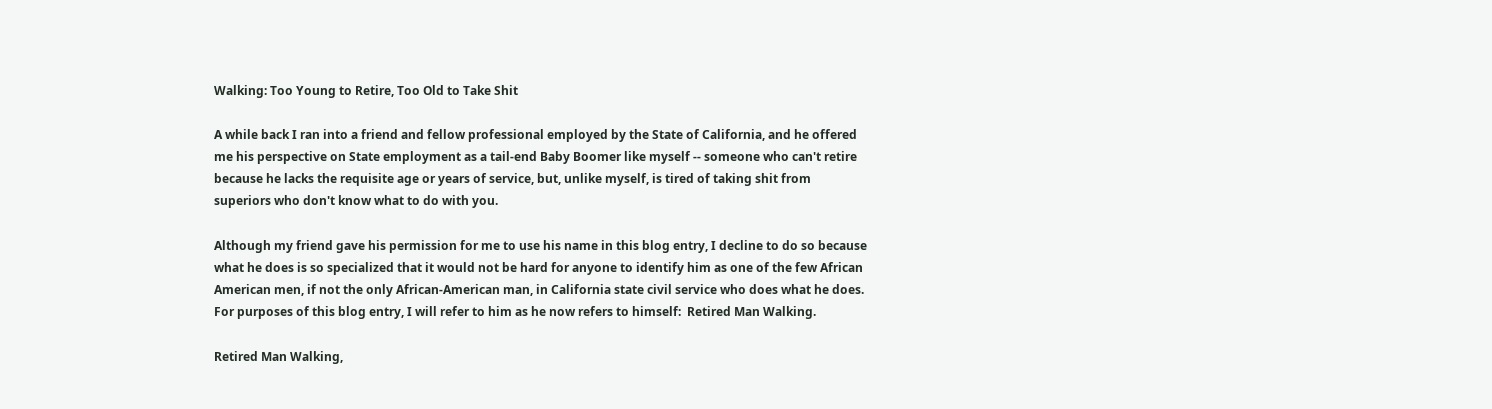Walking: Too Young to Retire, Too Old to Take Shit

A while back I ran into a friend and fellow professional employed by the State of California, and he offered me his perspective on State employment as a tail-end Baby Boomer like myself -- someone who can't retire because he lacks the requisite age or years of service, but, unlike myself, is tired of taking shit from superiors who don't know what to do with you.

Although my friend gave his permission for me to use his name in this blog entry, I decline to do so because what he does is so specialized that it would not be hard for anyone to identify him as one of the few African American men, if not the only African-American man, in California state civil service who does what he does. For purposes of this blog entry, I will refer to him as he now refers to himself:  Retired Man Walking.

Retired Man Walking,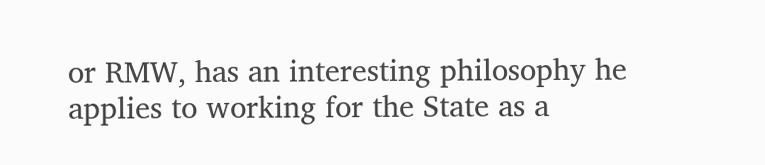or RMW, has an interesting philosophy he applies to working for the State as a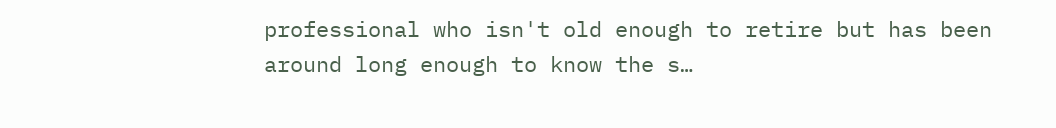professional who isn't old enough to retire but has been around long enough to know the s…